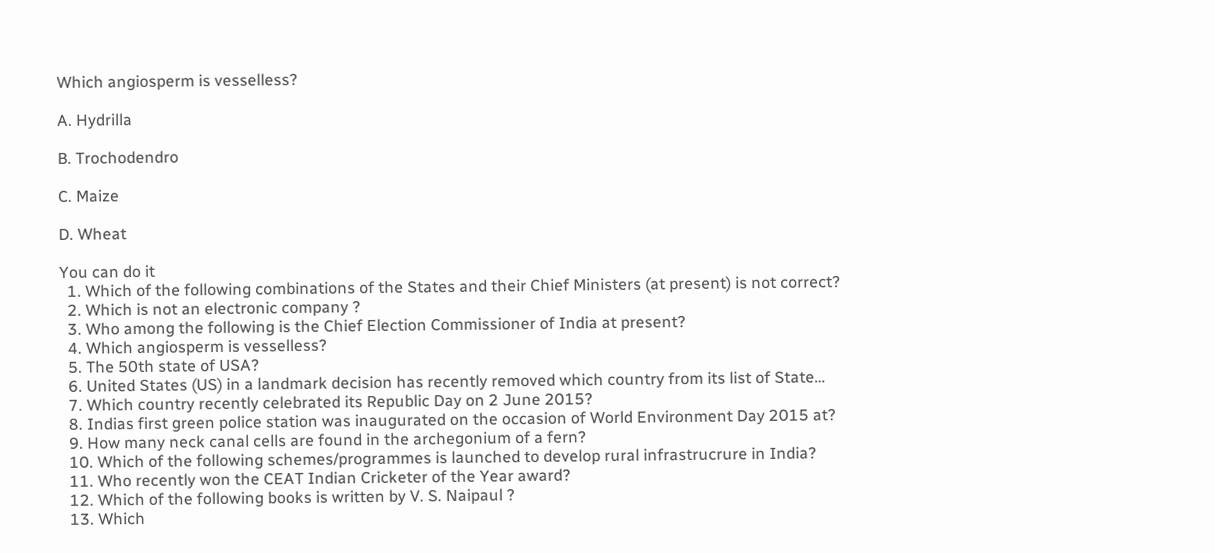Which angiosperm is vesselless?

A. Hydrilla

B. Trochodendro

C. Maize

D. Wheat

You can do it
  1. Which of the following combinations of the States and their Chief Ministers (at present) is not correct?
  2. Which is not an electronic company ?
  3. Who among the following is the Chief Election Commissioner of India at present?
  4. Which angiosperm is vesselless?
  5. The 50th state of USA?
  6. United States (US) in a landmark decision has recently removed which country from its list of State…
  7. Which country recently celebrated its Republic Day on 2 June 2015?
  8. Indias first green police station was inaugurated on the occasion of World Environment Day 2015 at?
  9. How many neck canal cells are found in the archegonium of a fern?
  10. Which of the following schemes/programmes is launched to develop rural infrastrucrure in India?
  11. Who recently won the CEAT Indian Cricketer of the Year award?
  12. Which of the following books is written by V. S. Naipaul ?
  13. Which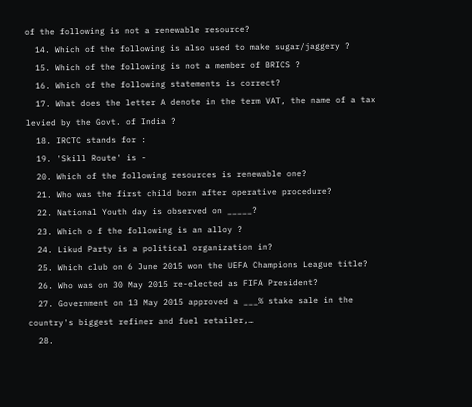of the following is not a renewable resource?
  14. Which of the following is also used to make sugar/jaggery ?
  15. Which of the following is not a member of BRICS ?
  16. Which of the following statements is correct?
  17. What does the letter A denote in the term VAT, the name of a tax levied by the Govt. of India ?
  18. IRCTC stands for :
  19. 'Skill Route' is -
  20. Which of the following resources is renewable one?
  21. Who was the first child born after operative procedure?
  22. National Youth day is observed on _____?
  23. Which o f the following is an alloy ?
  24. Likud Party is a political organization in?
  25. Which club on 6 June 2015 won the UEFA Champions League title?
  26. Who was on 30 May 2015 re-elected as FIFA President?
  27. Government on 13 May 2015 approved a ___% stake sale in the country's biggest refiner and fuel retailer,…
  28.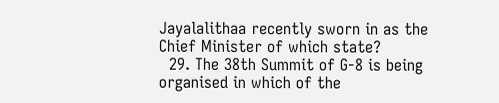Jayalalithaa recently sworn in as the Chief Minister of which state?
  29. The 38th Summit of G-8 is being organised in which of the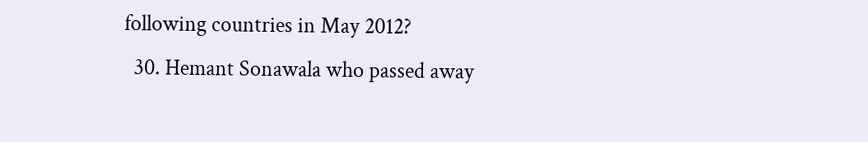following countries in May 2012?
  30. Hemant Sonawala who passed away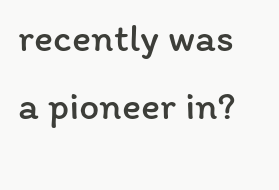recently was a pioneer in?